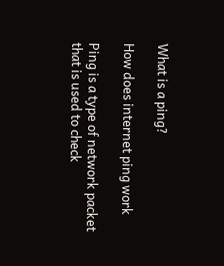What is a ping?

How does internet ping work

Ping is a type of network packet that is used to check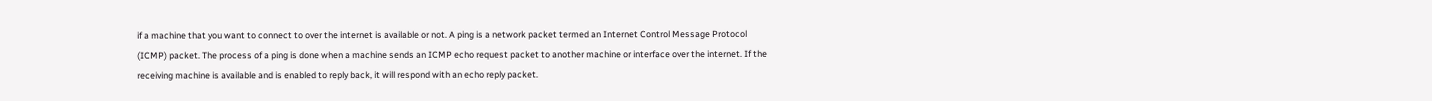if a machine that you want to connect to over the internet is available or not. A ping is a network packet termed an Internet Control Message Protocol (ICMP) packet. The process of a ping is done when a machine sends an ICMP echo request packet to another machine or interface over the internet. If the receiving machine is available and is enabled to reply back, it will respond with an echo reply packet.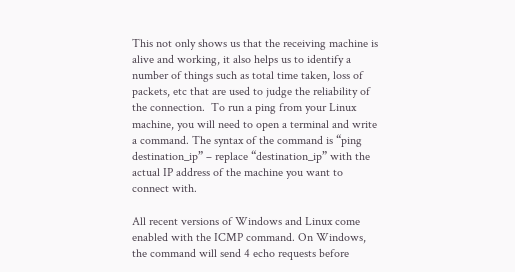This not only shows us that the receiving machine is alive and working, it also helps us to identify a number of things such as total time taken, loss of packets, etc that are used to judge the reliability of the connection.  To run a ping from your Linux machine, you will need to open a terminal and write a command. The syntax of the command is “ping destination_ip” – replace “destination_ip” with the actual IP address of the machine you want to connect with.

All recent versions of Windows and Linux come enabled with the ICMP command. On Windows, the command will send 4 echo requests before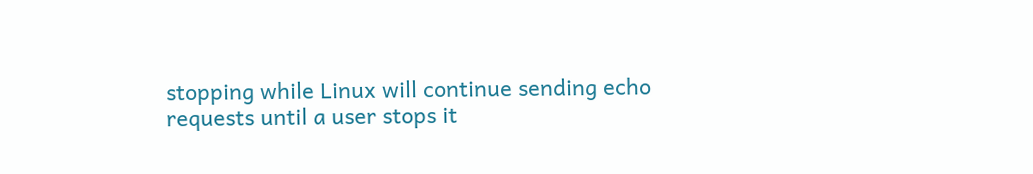stopping while Linux will continue sending echo requests until a user stops it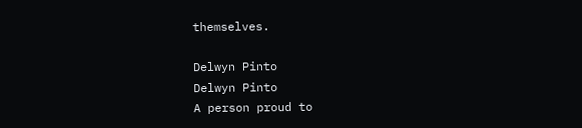themselves.

Delwyn Pinto
Delwyn Pinto
A person proud to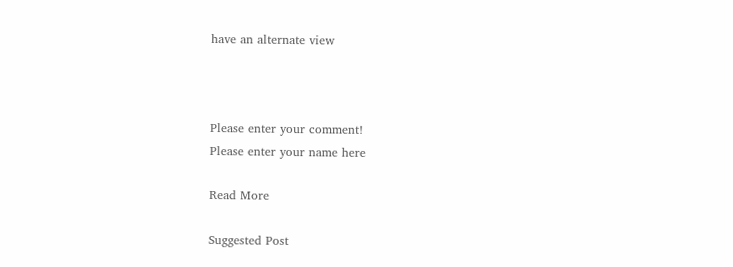have an alternate view



Please enter your comment!
Please enter your name here

Read More

Suggested Post